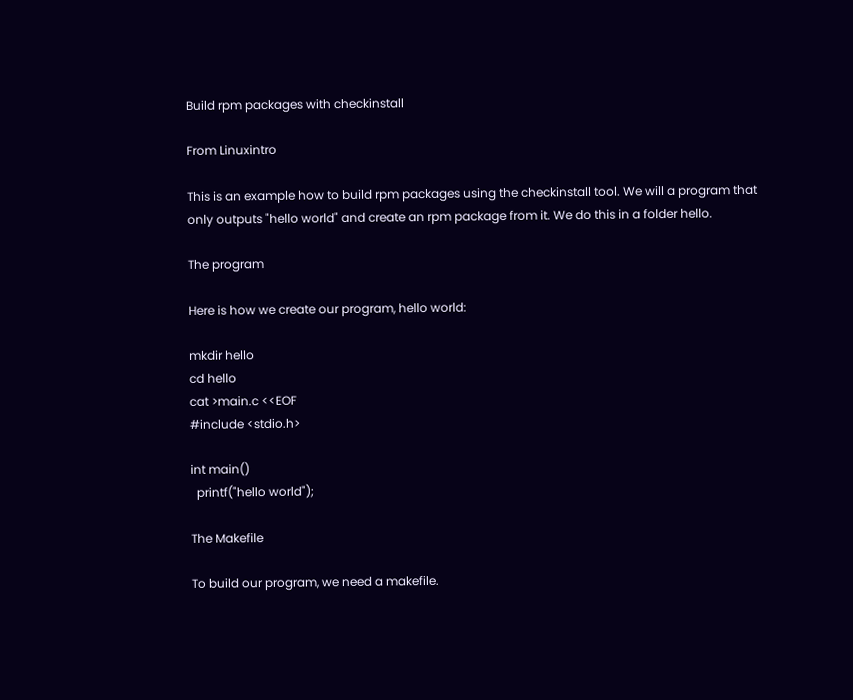Build rpm packages with checkinstall

From Linuxintro

This is an example how to build rpm packages using the checkinstall tool. We will a program that only outputs "hello world" and create an rpm package from it. We do this in a folder hello.

The program

Here is how we create our program, hello world:

mkdir hello
cd hello
cat >main.c <<EOF
#include <stdio.h>

int main()
  printf("hello world");

The Makefile

To build our program, we need a makefile.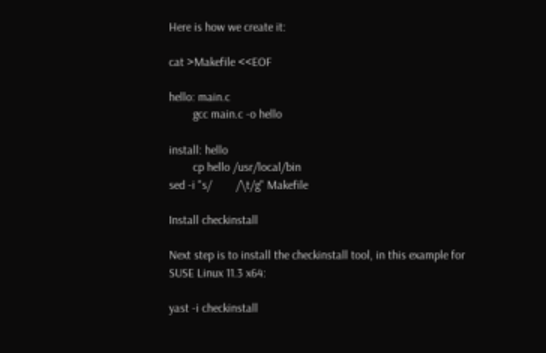Here is how we create it:

cat >Makefile <<EOF

hello: main.c
        gcc main.c -o hello

install: hello
        cp hello /usr/local/bin
sed -i "s/        /\t/g" Makefile

Install checkinstall

Next step is to install the checkinstall tool, in this example for SUSE Linux 11.3 x64:

yast -i checkinstall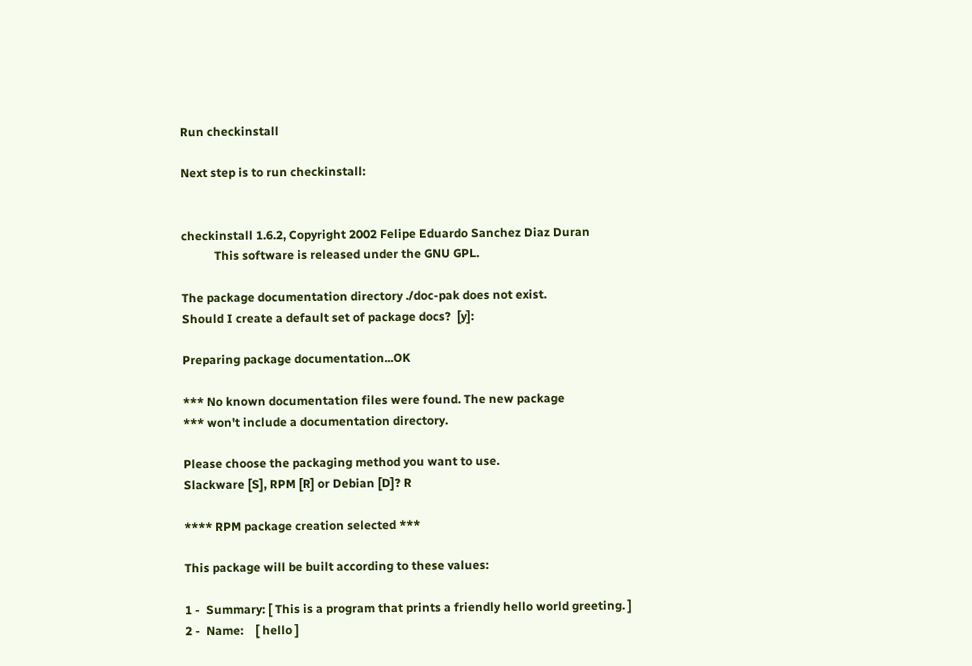Run checkinstall

Next step is to run checkinstall:


checkinstall 1.6.2, Copyright 2002 Felipe Eduardo Sanchez Diaz Duran
           This software is released under the GNU GPL.

The package documentation directory ./doc-pak does not exist.
Should I create a default set of package docs?  [y]:

Preparing package documentation...OK

*** No known documentation files were found. The new package
*** won't include a documentation directory.

Please choose the packaging method you want to use.
Slackware [S], RPM [R] or Debian [D]? R

**** RPM package creation selected ***

This package will be built according to these values:

1 -  Summary: [ This is a program that prints a friendly hello world greeting. ]
2 -  Name:    [ hello ]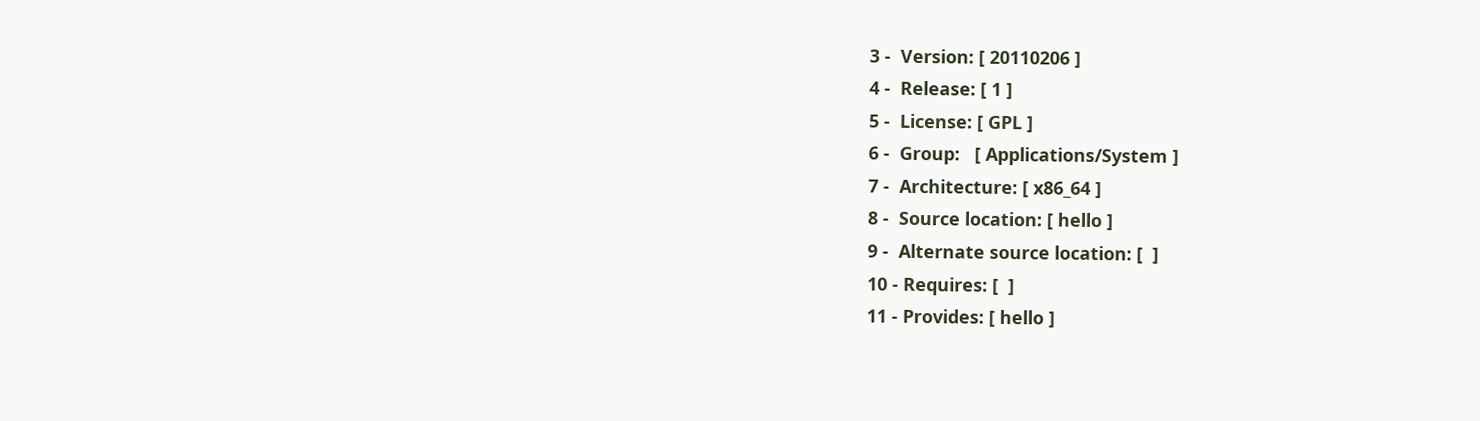3 -  Version: [ 20110206 ]
4 -  Release: [ 1 ]
5 -  License: [ GPL ]
6 -  Group:   [ Applications/System ]
7 -  Architecture: [ x86_64 ]
8 -  Source location: [ hello ]
9 -  Alternate source location: [  ]
10 - Requires: [  ]
11 - Provides: [ hello ]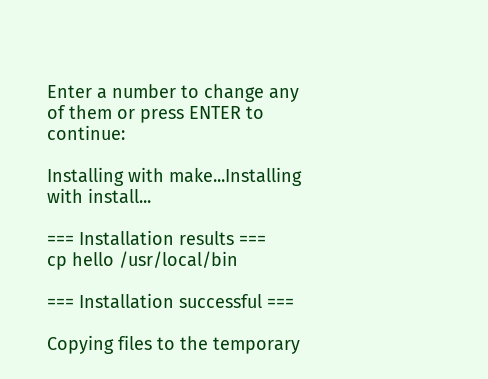Enter a number to change any of them or press ENTER to continue:

Installing with make...Installing with install...

=== Installation results ===
cp hello /usr/local/bin

=== Installation successful ===

Copying files to the temporary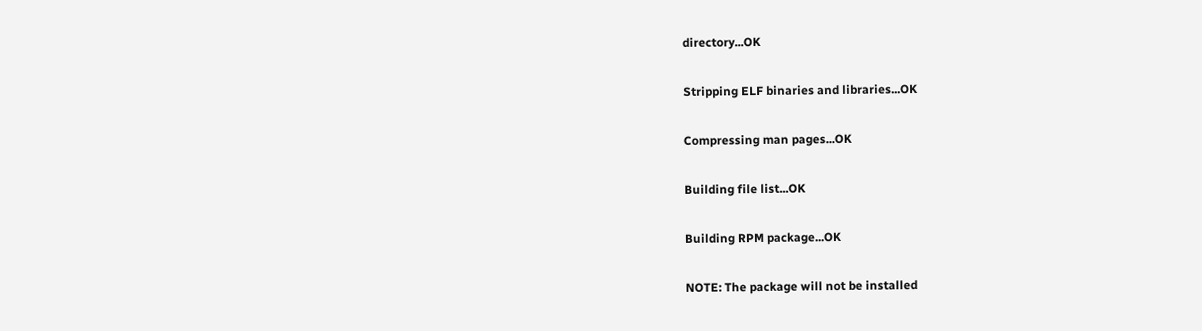directory...OK

Stripping ELF binaries and libraries...OK

Compressing man pages...OK

Building file list...OK

Building RPM package...OK

NOTE: The package will not be installed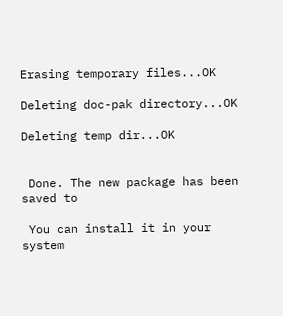Erasing temporary files...OK

Deleting doc-pak directory...OK

Deleting temp dir...OK


 Done. The new package has been saved to

 You can install it in your system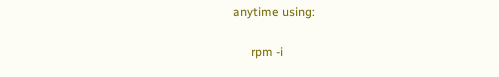anytime using:

      rpm -i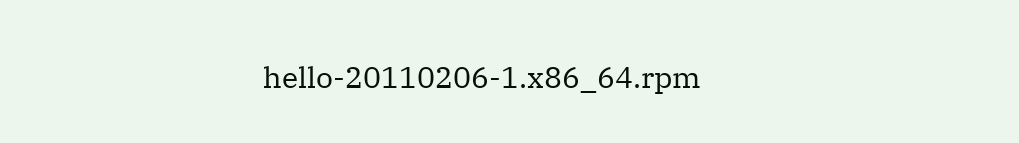hello-20110206-1.x86_64.rpm